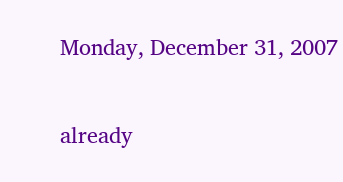Monday, December 31, 2007

already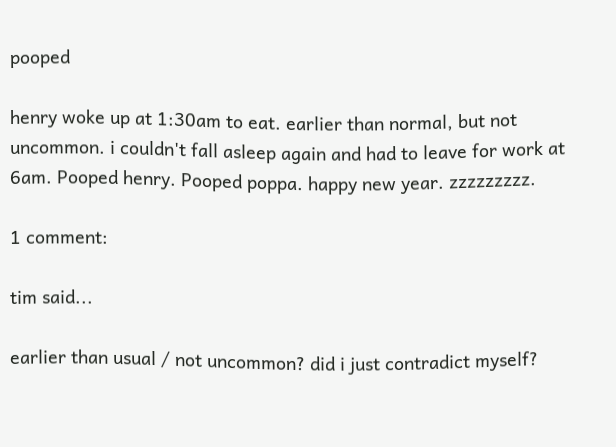pooped

henry woke up at 1:30am to eat. earlier than normal, but not uncommon. i couldn't fall asleep again and had to leave for work at 6am. Pooped henry. Pooped poppa. happy new year. zzzzzzzzz.

1 comment:

tim said...

earlier than usual / not uncommon? did i just contradict myself?